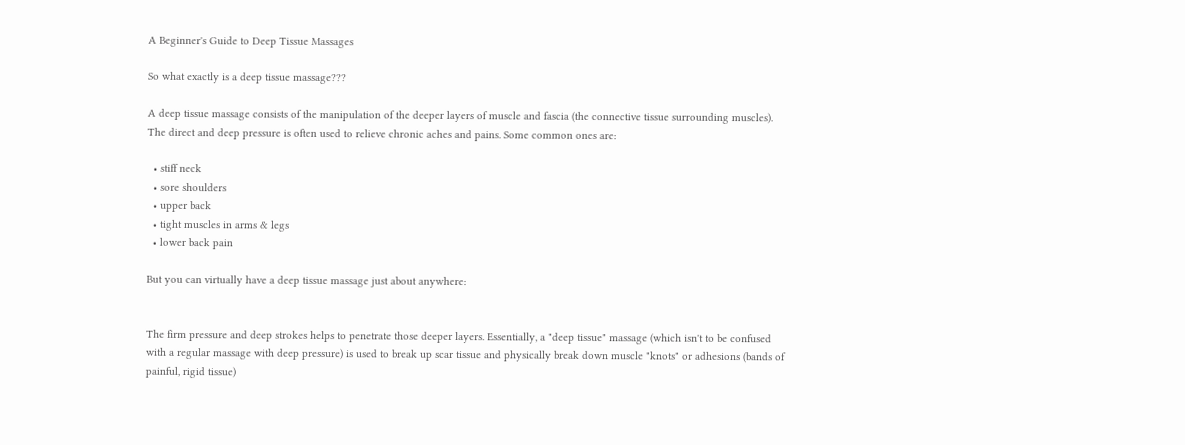A Beginner's Guide to Deep Tissue Massages

So what exactly is a deep tissue massage???

A deep tissue massage consists of the manipulation of the deeper layers of muscle and fascia (the connective tissue surrounding muscles). The direct and deep pressure is often used to relieve chronic aches and pains. Some common ones are:

  • stiff neck
  • sore shoulders
  • upper back
  • tight muscles in arms & legs
  • lower back pain

But you can virtually have a deep tissue massage just about anywhere:


The firm pressure and deep strokes helps to penetrate those deeper layers. Essentially, a "deep tissue" massage (which isn't to be confused with a regular massage with deep pressure) is used to break up scar tissue and physically break down muscle "knots" or adhesions (bands of painful, rigid tissue)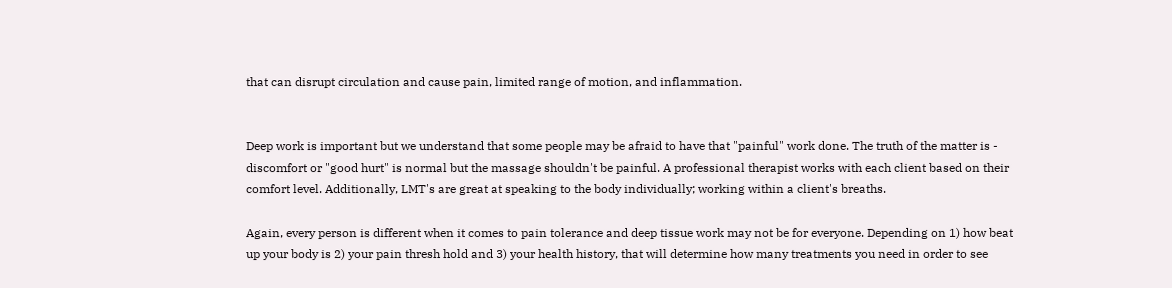that can disrupt circulation and cause pain, limited range of motion, and inflammation.


Deep work is important but we understand that some people may be afraid to have that "painful" work done. The truth of the matter is - discomfort or "good hurt" is normal but the massage shouldn't be painful. A professional therapist works with each client based on their comfort level. Additionally, LMT's are great at speaking to the body individually; working within a client's breaths.

Again, every person is different when it comes to pain tolerance and deep tissue work may not be for everyone. Depending on 1) how beat up your body is 2) your pain thresh hold and 3) your health history, that will determine how many treatments you need in order to see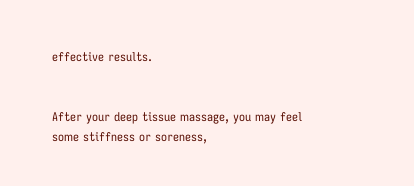effective results.


After your deep tissue massage, you may feel some stiffness or soreness,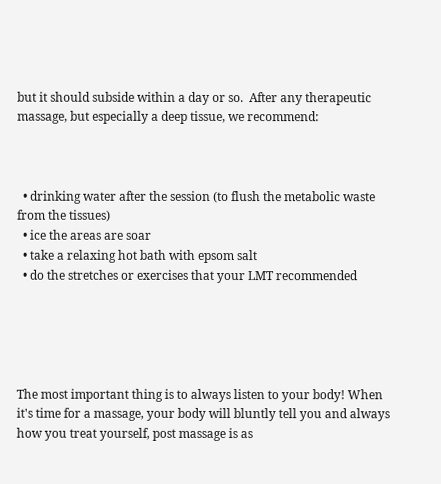but it should subside within a day or so.  After any therapeutic massage, but especially a deep tissue, we recommend:



  • drinking water after the session (to flush the metabolic waste from the tissues)
  • ice the areas are soar
  • take a relaxing hot bath with epsom salt
  • do the stretches or exercises that your LMT recommended





The most important thing is to always listen to your body! When it's time for a massage, your body will bluntly tell you and always how you treat yourself, post massage is as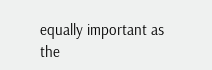equally important as the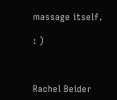massage itself.

: )



Rachel Beider